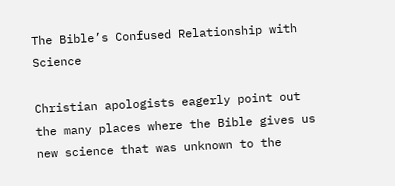The Bible’s Confused Relationship with Science

Christian apologists eagerly point out the many places where the Bible gives us new science that was unknown to the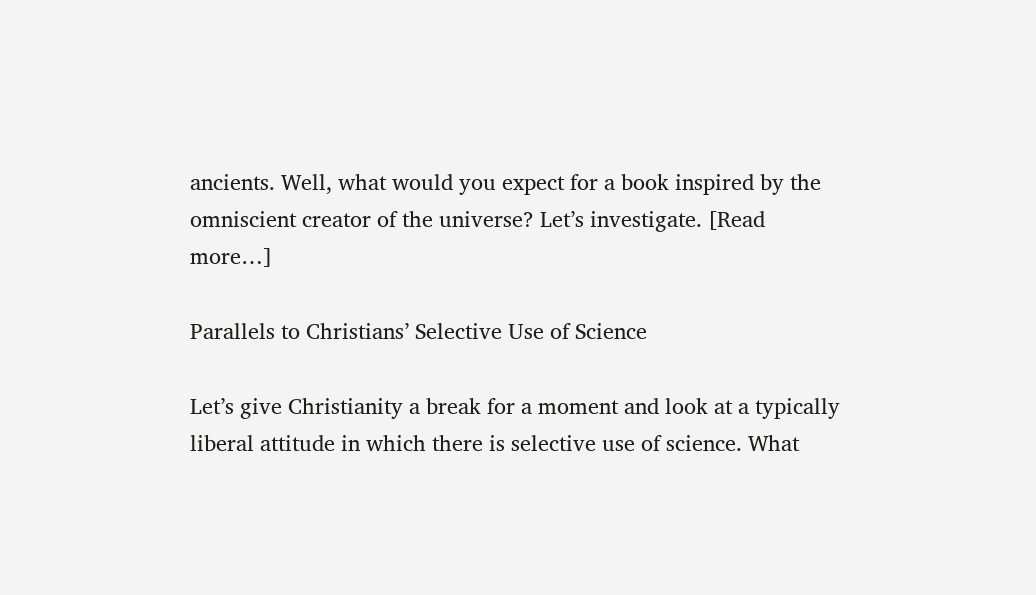ancients. Well, what would you expect for a book inspired by the omniscient creator of the universe? Let’s investigate. [Read more…]

Parallels to Christians’ Selective Use of Science

Let’s give Christianity a break for a moment and look at a typically liberal attitude in which there is selective use of science. What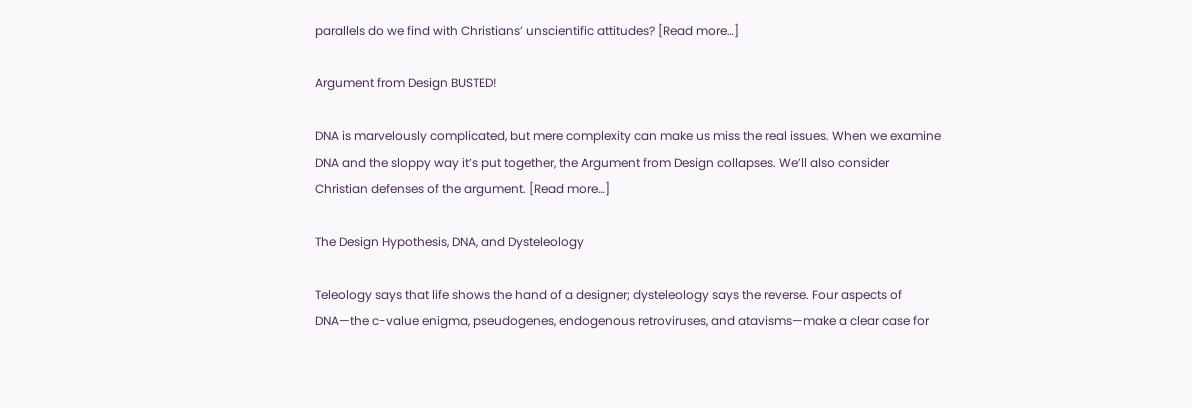parallels do we find with Christians’ unscientific attitudes? [Read more…]

Argument from Design BUSTED!

DNA is marvelously complicated, but mere complexity can make us miss the real issues. When we examine DNA and the sloppy way it’s put together, the Argument from Design collapses. We’ll also consider Christian defenses of the argument. [Read more…]

The Design Hypothesis, DNA, and Dysteleology

Teleology says that life shows the hand of a designer; dysteleology says the reverse. Four aspects of DNA—the c-value enigma, pseudogenes, endogenous retroviruses, and atavisms—make a clear case for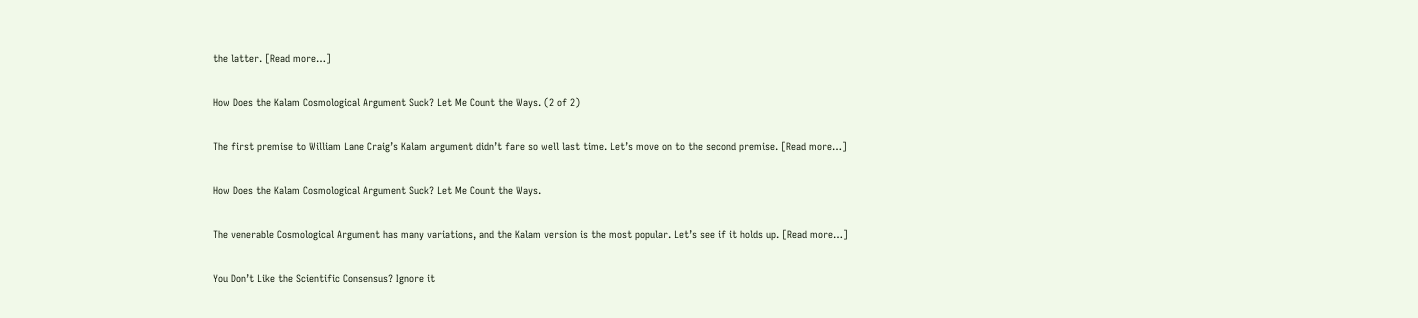the latter. [Read more…]

How Does the Kalam Cosmological Argument Suck? Let Me Count the Ways. (2 of 2)

The first premise to William Lane Craig’s Kalam argument didn’t fare so well last time. Let’s move on to the second premise. [Read more…]

How Does the Kalam Cosmological Argument Suck? Let Me Count the Ways.

The venerable Cosmological Argument has many variations, and the Kalam version is the most popular. Let’s see if it holds up. [Read more…]

You Don’t Like the Scientific Consensus? Ignore it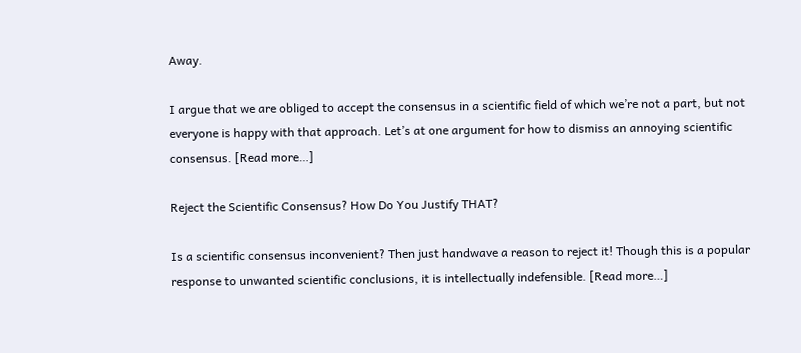Away.

I argue that we are obliged to accept the consensus in a scientific field of which we’re not a part, but not everyone is happy with that approach. Let’s at one argument for how to dismiss an annoying scientific consensus. [Read more…]

Reject the Scientific Consensus? How Do You Justify THAT?

Is a scientific consensus inconvenient? Then just handwave a reason to reject it! Though this is a popular response to unwanted scientific conclusions, it is intellectually indefensible. [Read more…]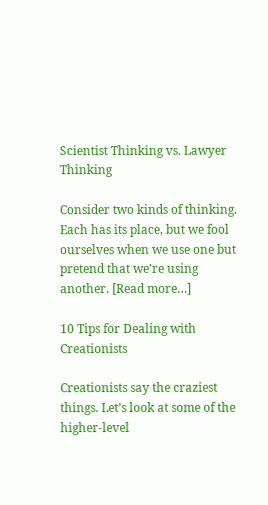Scientist Thinking vs. Lawyer Thinking

Consider two kinds of thinking. Each has its place, but we fool ourselves when we use one but pretend that we’re using another. [Read more…]

10 Tips for Dealing with Creationists

Creationists say the craziest things. Let’s look at some of the higher-level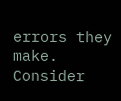errors they make. Consider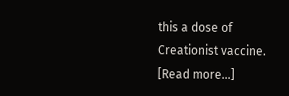this a dose of Creationist vaccine. [Read more…]